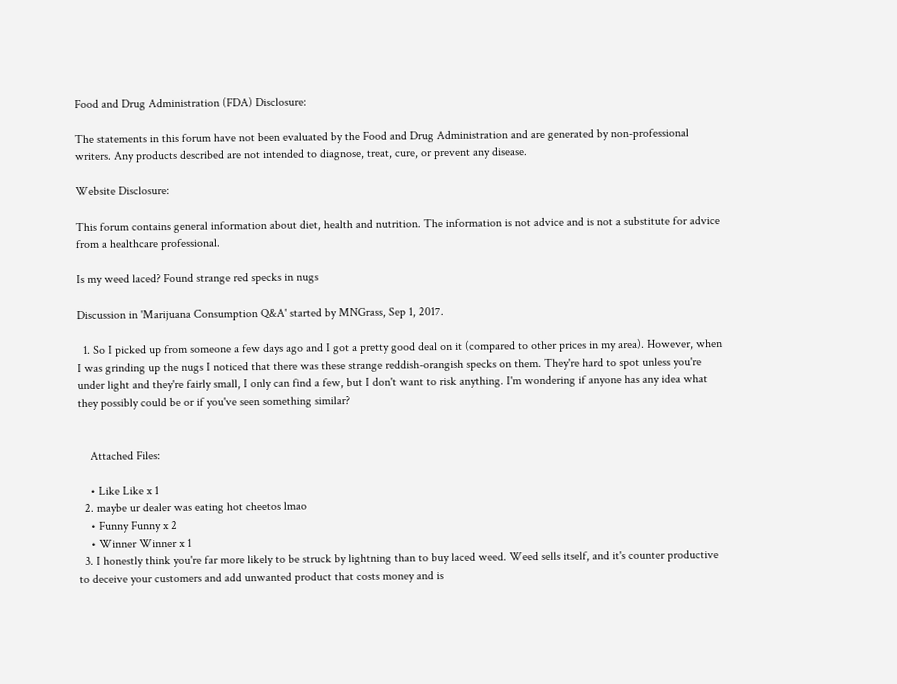Food and Drug Administration (FDA) Disclosure:

The statements in this forum have not been evaluated by the Food and Drug Administration and are generated by non-professional writers. Any products described are not intended to diagnose, treat, cure, or prevent any disease.

Website Disclosure:

This forum contains general information about diet, health and nutrition. The information is not advice and is not a substitute for advice from a healthcare professional.

Is my weed laced? Found strange red specks in nugs

Discussion in 'Marijuana Consumption Q&A' started by MNGrass, Sep 1, 2017.

  1. So I picked up from someone a few days ago and I got a pretty good deal on it (compared to other prices in my area). However, when I was grinding up the nugs I noticed that there was these strange reddish-orangish specks on them. They're hard to spot unless you're under light and they're fairly small, I only can find a few, but I don't want to risk anything. I'm wondering if anyone has any idea what they possibly could be or if you've seen something similar?


    Attached Files:

    • Like Like x 1
  2. maybe ur dealer was eating hot cheetos lmao
    • Funny Funny x 2
    • Winner Winner x 1
  3. I honestly think you're far more likely to be struck by lightning than to buy laced weed. Weed sells itself, and it's counter productive to deceive your customers and add unwanted product that costs money and is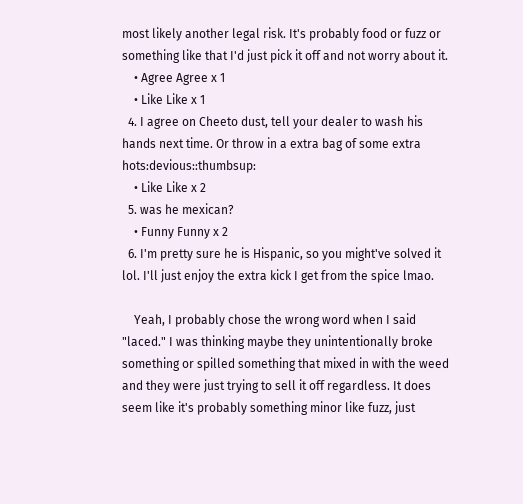most likely another legal risk. It's probably food or fuzz or something like that I'd just pick it off and not worry about it.
    • Agree Agree x 1
    • Like Like x 1
  4. I agree on Cheeto dust, tell your dealer to wash his hands next time. Or throw in a extra bag of some extra hots:devious::thumbsup:
    • Like Like x 2
  5. was he mexican?
    • Funny Funny x 2
  6. I'm pretty sure he is Hispanic, so you might've solved it lol. I'll just enjoy the extra kick I get from the spice lmao.

    Yeah, I probably chose the wrong word when I said "laced." I was thinking maybe they unintentionally broke something or spilled something that mixed in with the weed and they were just trying to sell it off regardless. It does seem like it's probably something minor like fuzz, just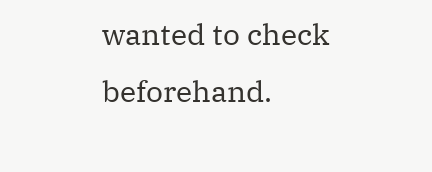wanted to check beforehand.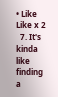• Like Like x 2
  7. It's kinda like finding a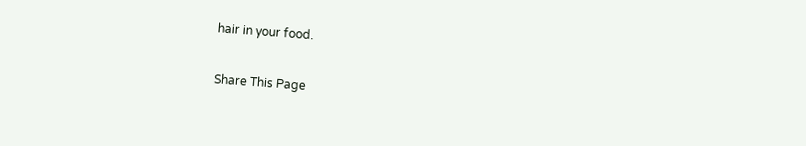hair in your food.

Share This Page